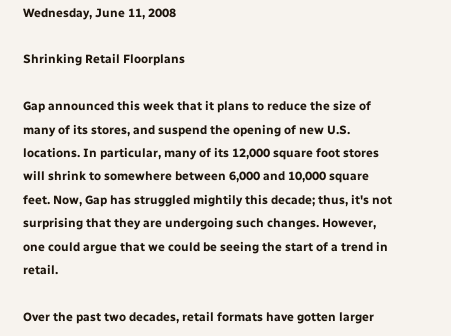Wednesday, June 11, 2008

Shrinking Retail Floorplans

Gap announced this week that it plans to reduce the size of many of its stores, and suspend the opening of new U.S. locations. In particular, many of its 12,000 square foot stores will shrink to somewhere between 6,000 and 10,000 square feet. Now, Gap has struggled mightily this decade; thus, it's not surprising that they are undergoing such changes. However, one could argue that we could be seeing the start of a trend in retail.

Over the past two decades, retail formats have gotten larger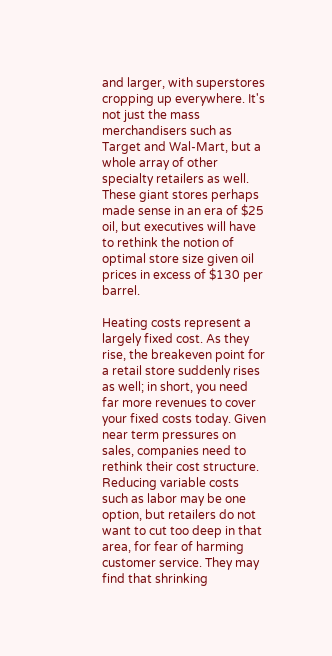and larger, with superstores cropping up everywhere. It's not just the mass merchandisers such as Target and Wal-Mart, but a whole array of other specialty retailers as well. These giant stores perhaps made sense in an era of $25 oil, but executives will have to rethink the notion of optimal store size given oil prices in excess of $130 per barrel.

Heating costs represent a largely fixed cost. As they rise, the breakeven point for a retail store suddenly rises as well; in short, you need far more revenues to cover your fixed costs today. Given near term pressures on sales, companies need to rethink their cost structure. Reducing variable costs such as labor may be one option, but retailers do not want to cut too deep in that area, for fear of harming customer service. They may find that shrinking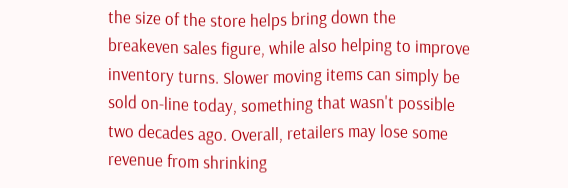the size of the store helps bring down the breakeven sales figure, while also helping to improve inventory turns. Slower moving items can simply be sold on-line today, something that wasn't possible two decades ago. Overall, retailers may lose some revenue from shrinking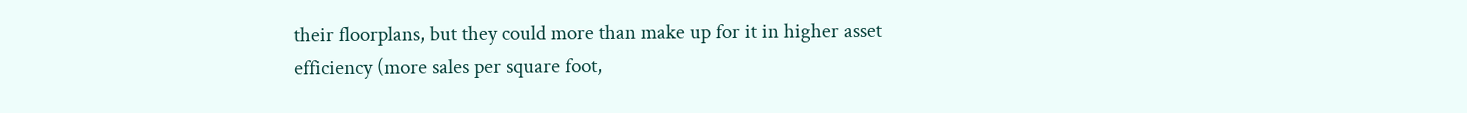their floorplans, but they could more than make up for it in higher asset efficiency (more sales per square foot,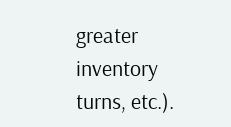greater inventory turns, etc.).